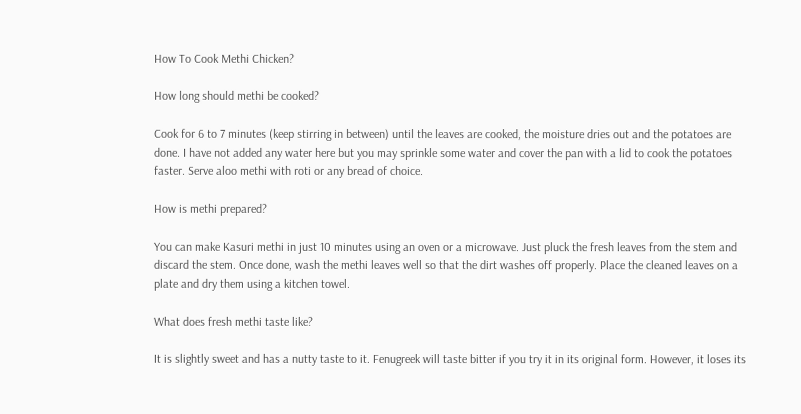How To Cook Methi Chicken?

How long should methi be cooked?

Cook for 6 to 7 minutes (keep stirring in between) until the leaves are cooked, the moisture dries out and the potatoes are done. I have not added any water here but you may sprinkle some water and cover the pan with a lid to cook the potatoes faster. Serve aloo methi with roti or any bread of choice.

How is methi prepared?

You can make Kasuri methi in just 10 minutes using an oven or a microwave. Just pluck the fresh leaves from the stem and discard the stem. Once done, wash the methi leaves well so that the dirt washes off properly. Place the cleaned leaves on a plate and dry them using a kitchen towel.

What does fresh methi taste like?

It is slightly sweet and has a nutty taste to it. Fenugreek will taste bitter if you try it in its original form. However, it loses its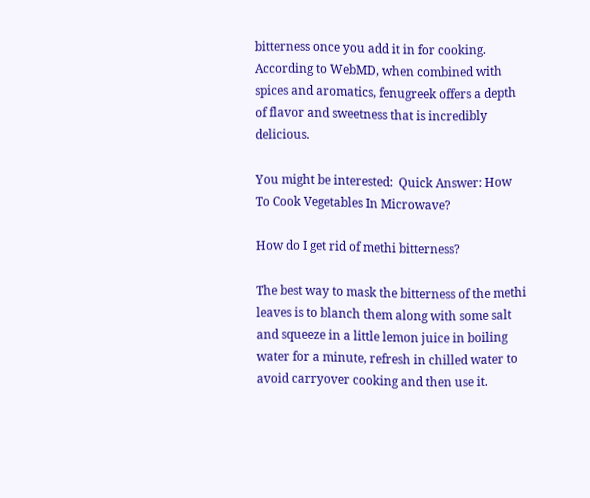bitterness once you add it in for cooking. According to WebMD, when combined with spices and aromatics, fenugreek offers a depth of flavor and sweetness that is incredibly delicious.

You might be interested:  Quick Answer: How To Cook Vegetables In Microwave?

How do I get rid of methi bitterness?

The best way to mask the bitterness of the methi leaves is to blanch them along with some salt and squeeze in a little lemon juice in boiling water for a minute, refresh in chilled water to avoid carryover cooking and then use it.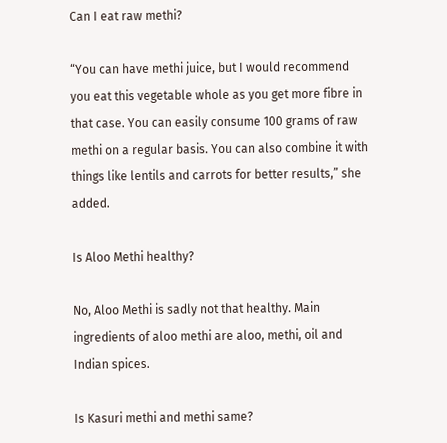Can I eat raw methi?

“You can have methi juice, but I would recommend you eat this vegetable whole as you get more fibre in that case. You can easily consume 100 grams of raw methi on a regular basis. You can also combine it with things like lentils and carrots for better results,” she added.

Is Aloo Methi healthy?

No, Aloo Methi is sadly not that healthy. Main ingredients of aloo methi are aloo, methi, oil and Indian spices.

Is Kasuri methi and methi same?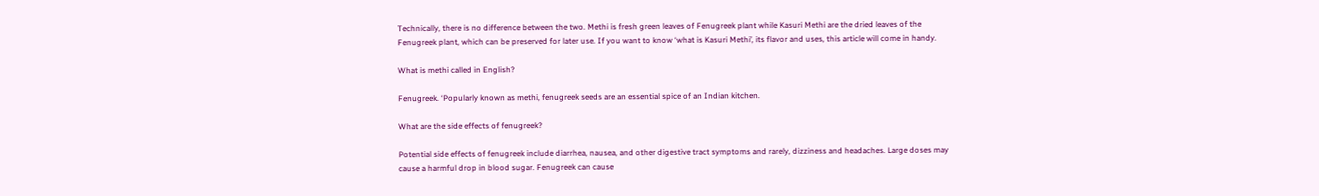Technically, there is no difference between the two. Methi is fresh green leaves of Fenugreek plant while Kasuri Methi are the dried leaves of the Fenugreek plant, which can be preserved for later use. If you want to know ‘what is Kasuri Methi’, its flavor and uses, this article will come in handy.

What is methi called in English?

Fenugreek. ‘Popularly known as methi, fenugreek seeds are an essential spice of an Indian kitchen.

What are the side effects of fenugreek?

Potential side effects of fenugreek include diarrhea, nausea, and other digestive tract symptoms and rarely, dizziness and headaches. Large doses may cause a harmful drop in blood sugar. Fenugreek can cause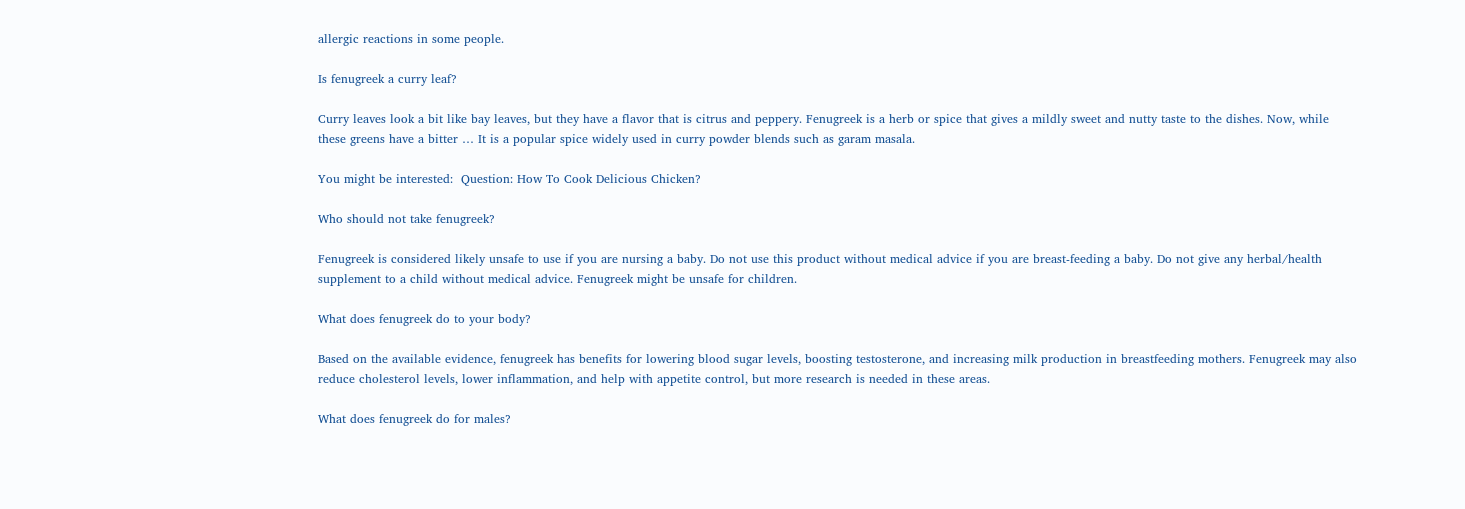allergic reactions in some people.

Is fenugreek a curry leaf?

Curry leaves look a bit like bay leaves, but they have a flavor that is citrus and peppery. Fenugreek is a herb or spice that gives a mildly sweet and nutty taste to the dishes. Now, while these greens have a bitter … It is a popular spice widely used in curry powder blends such as garam masala.

You might be interested:  Question: How To Cook Delicious Chicken?

Who should not take fenugreek?

Fenugreek is considered likely unsafe to use if you are nursing a baby. Do not use this product without medical advice if you are breast-feeding a baby. Do not give any herbal/health supplement to a child without medical advice. Fenugreek might be unsafe for children.

What does fenugreek do to your body?

Based on the available evidence, fenugreek has benefits for lowering blood sugar levels, boosting testosterone, and increasing milk production in breastfeeding mothers. Fenugreek may also reduce cholesterol levels, lower inflammation, and help with appetite control, but more research is needed in these areas.

What does fenugreek do for males?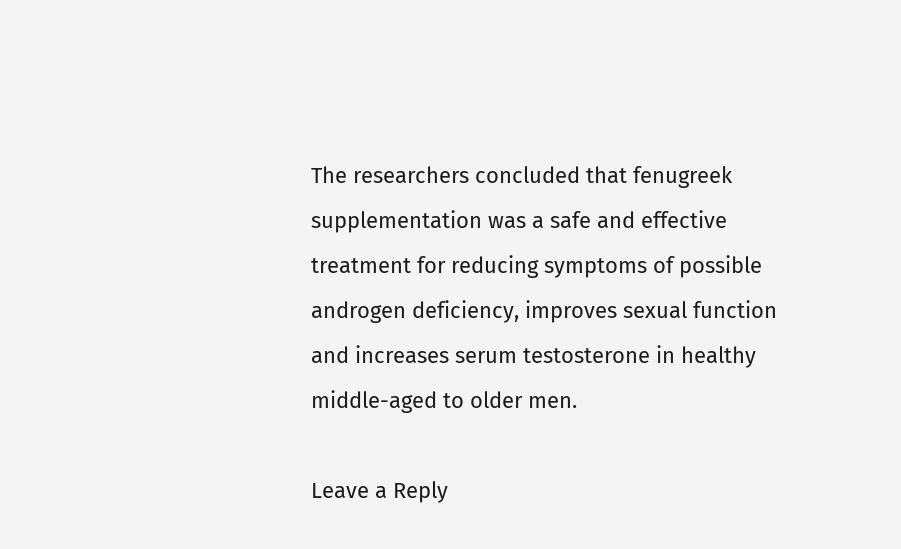The researchers concluded that fenugreek supplementation was a safe and effective treatment for reducing symptoms of possible androgen deficiency, improves sexual function and increases serum testosterone in healthy middle-aged to older men.

Leave a Reply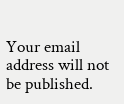Your email address will not be published.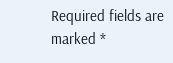Required fields are marked *